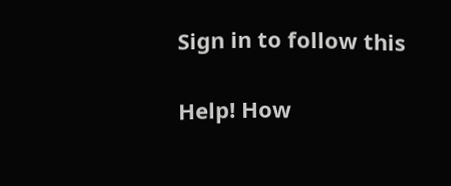Sign in to follow this

Help! How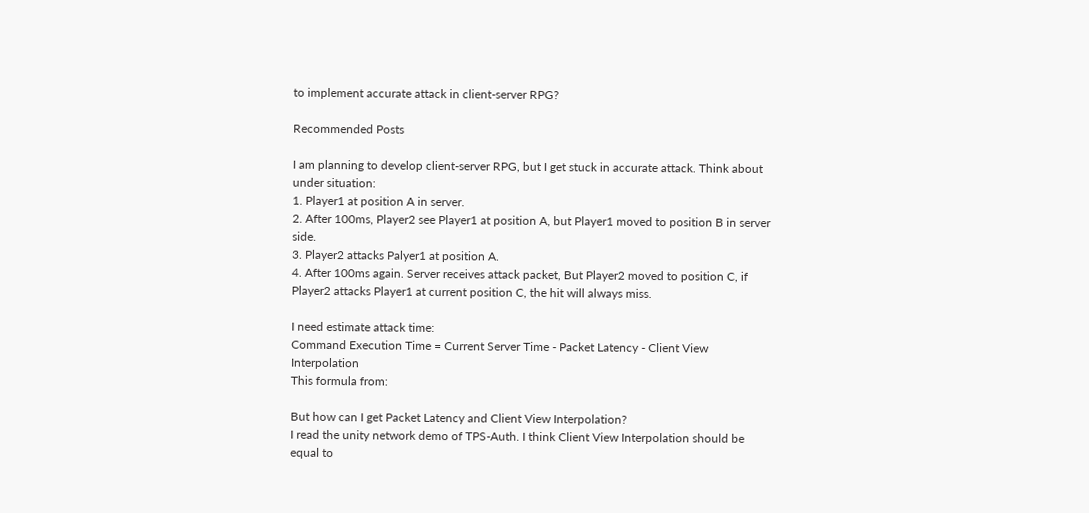to implement accurate attack in client-server RPG?

Recommended Posts

I am planning to develop client-server RPG, but I get stuck in accurate attack. Think about under situation:
1. Player1 at position A in server.
2. After 100ms, Player2 see Player1 at position A, but Player1 moved to position B in server side.
3. Player2 attacks Palyer1 at position A.
4. After 100ms again. Server receives attack packet, But Player2 moved to position C, if Player2 attacks Player1 at current position C, the hit will always miss.

I need estimate attack time:
Command Execution Time = Current Server Time - Packet Latency - Client View Interpolation
This formula from:

But how can I get Packet Latency and Client View Interpolation?
I read the unity network demo of TPS-Auth. I think Client View Interpolation should be equal to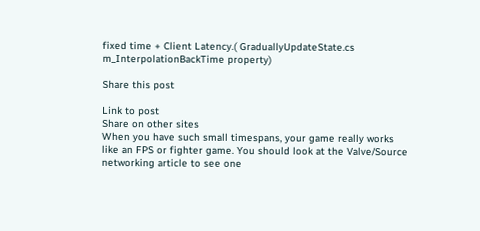fixed time + Client Latency.( GraduallyUpdateState.cs m_InterpolationBackTime property)

Share this post

Link to post
Share on other sites
When you have such small timespans, your game really works like an FPS or fighter game. You should look at the Valve/Source networking article to see one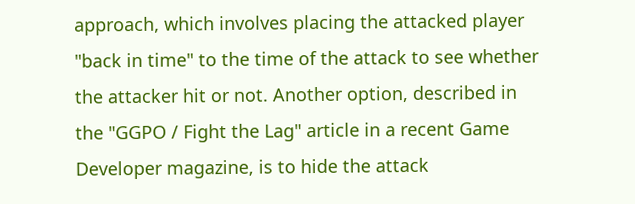approach, which involves placing the attacked player "back in time" to the time of the attack to see whether the attacker hit or not. Another option, described in the "GGPO / Fight the Lag" article in a recent Game Developer magazine, is to hide the attack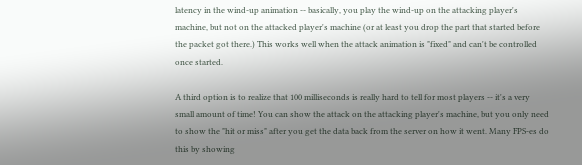latency in the wind-up animation -- basically, you play the wind-up on the attacking player's machine, but not on the attacked player's machine (or at least you drop the part that started before the packet got there.) This works well when the attack animation is "fixed" and can't be controlled once started.

A third option is to realize that 100 milliseconds is really hard to tell for most players -- it's a very small amount of time! You can show the attack on the attacking player's machine, but you only need to show the "hit or miss" after you get the data back from the server on how it went. Many FPS-es do this by showing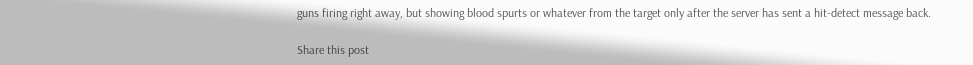guns firing right away, but showing blood spurts or whatever from the target only after the server has sent a hit-detect message back.

Share this post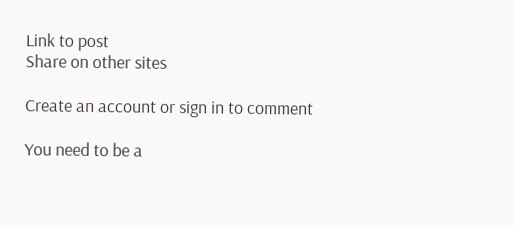Link to post
Share on other sites

Create an account or sign in to comment

You need to be a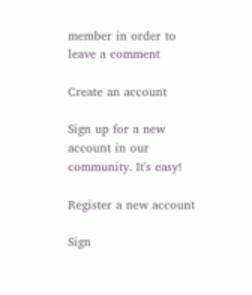member in order to leave a comment

Create an account

Sign up for a new account in our community. It's easy!

Register a new account

Sign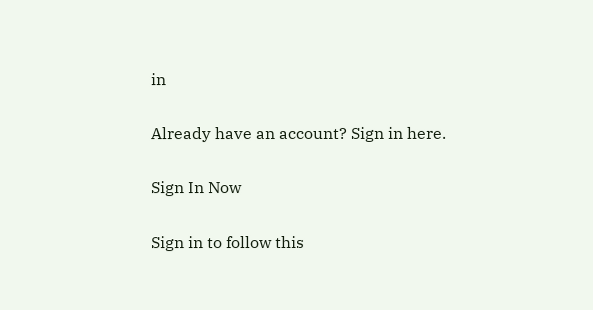in

Already have an account? Sign in here.

Sign In Now

Sign in to follow this